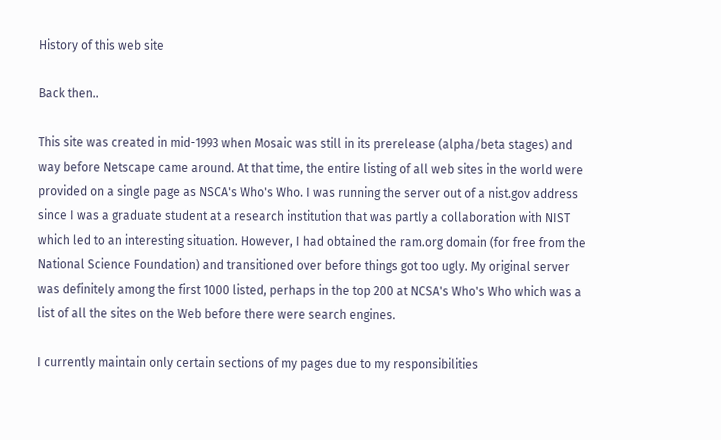History of this web site

Back then..

This site was created in mid-1993 when Mosaic was still in its prerelease (alpha/beta stages) and way before Netscape came around. At that time, the entire listing of all web sites in the world were provided on a single page as NSCA's Who's Who. I was running the server out of a nist.gov address since I was a graduate student at a research institution that was partly a collaboration with NIST which led to an interesting situation. However, I had obtained the ram.org domain (for free from the National Science Foundation) and transitioned over before things got too ugly. My original server was definitely among the first 1000 listed, perhaps in the top 200 at NCSA's Who's Who which was a list of all the sites on the Web before there were search engines.

I currently maintain only certain sections of my pages due to my responsibilities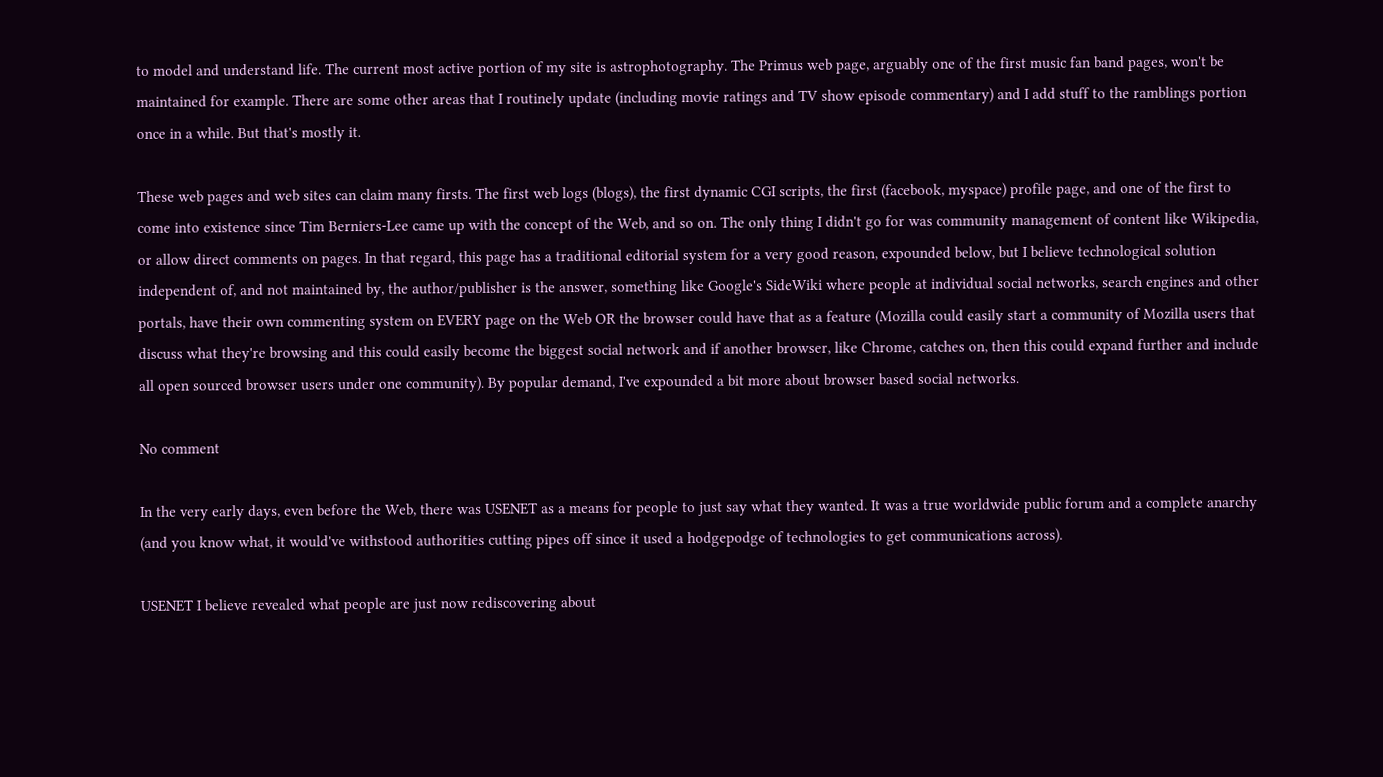to model and understand life. The current most active portion of my site is astrophotography. The Primus web page, arguably one of the first music fan band pages, won't be maintained for example. There are some other areas that I routinely update (including movie ratings and TV show episode commentary) and I add stuff to the ramblings portion once in a while. But that's mostly it.

These web pages and web sites can claim many firsts. The first web logs (blogs), the first dynamic CGI scripts, the first (facebook, myspace) profile page, and one of the first to come into existence since Tim Berniers-Lee came up with the concept of the Web, and so on. The only thing I didn't go for was community management of content like Wikipedia, or allow direct comments on pages. In that regard, this page has a traditional editorial system for a very good reason, expounded below, but I believe technological solution independent of, and not maintained by, the author/publisher is the answer, something like Google's SideWiki where people at individual social networks, search engines and other portals, have their own commenting system on EVERY page on the Web OR the browser could have that as a feature (Mozilla could easily start a community of Mozilla users that discuss what they're browsing and this could easily become the biggest social network and if another browser, like Chrome, catches on, then this could expand further and include all open sourced browser users under one community). By popular demand, I've expounded a bit more about browser based social networks.

No comment

In the very early days, even before the Web, there was USENET as a means for people to just say what they wanted. It was a true worldwide public forum and a complete anarchy (and you know what, it would've withstood authorities cutting pipes off since it used a hodgepodge of technologies to get communications across).

USENET I believe revealed what people are just now rediscovering about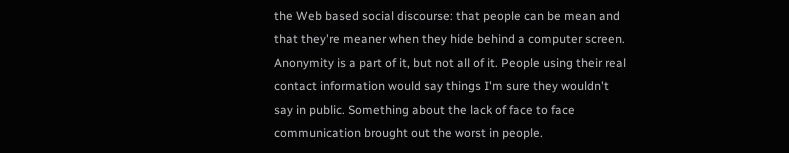the Web based social discourse: that people can be mean and that they're meaner when they hide behind a computer screen. Anonymity is a part of it, but not all of it. People using their real contact information would say things I'm sure they wouldn't say in public. Something about the lack of face to face communication brought out the worst in people.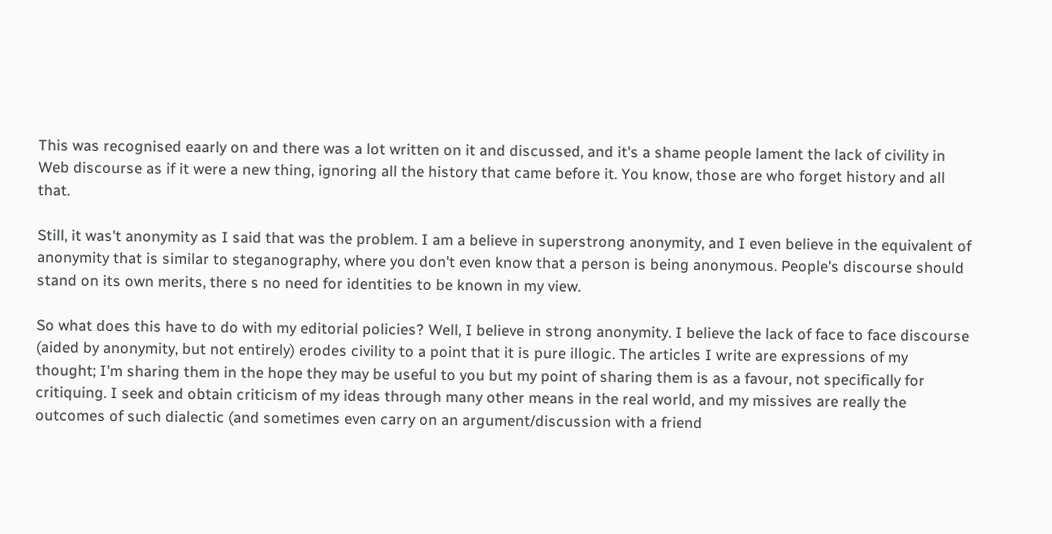This was recognised eaarly on and there was a lot written on it and discussed, and it's a shame people lament the lack of civility in Web discourse as if it were a new thing, ignoring all the history that came before it. You know, those are who forget history and all that.

Still, it was't anonymity as I said that was the problem. I am a believe in superstrong anonymity, and I even believe in the equivalent of anonymity that is similar to steganography, where you don't even know that a person is being anonymous. People's discourse should stand on its own merits, there s no need for identities to be known in my view.

So what does this have to do with my editorial policies? Well, I believe in strong anonymity. I believe the lack of face to face discourse (aided by anonymity, but not entirely) erodes civility to a point that it is pure illogic. The articles I write are expressions of my thought; I'm sharing them in the hope they may be useful to you but my point of sharing them is as a favour, not specifically for critiquing. I seek and obtain criticism of my ideas through many other means in the real world, and my missives are really the outcomes of such dialectic (and sometimes even carry on an argument/discussion with a friend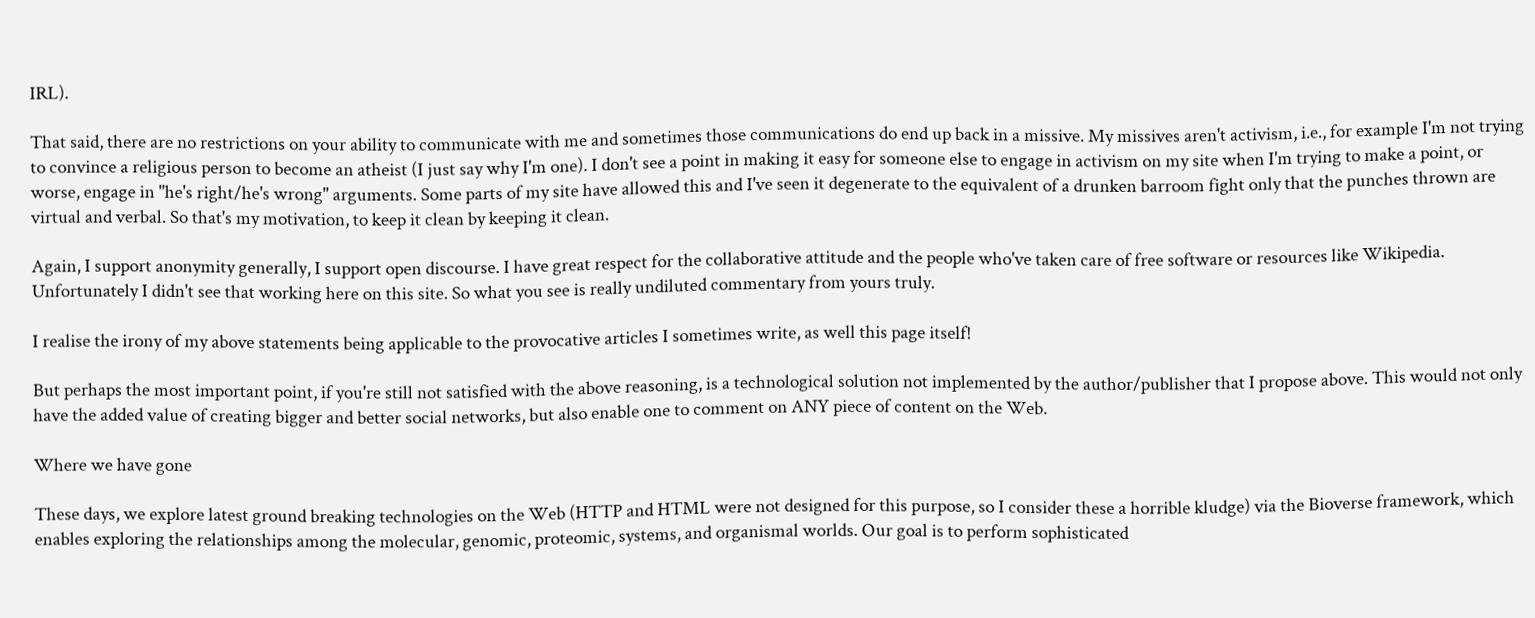IRL).

That said, there are no restrictions on your ability to communicate with me and sometimes those communications do end up back in a missive. My missives aren't activism, i.e., for example I'm not trying to convince a religious person to become an atheist (I just say why I'm one). I don't see a point in making it easy for someone else to engage in activism on my site when I'm trying to make a point, or worse, engage in "he's right/he's wrong" arguments. Some parts of my site have allowed this and I've seen it degenerate to the equivalent of a drunken barroom fight only that the punches thrown are virtual and verbal. So that's my motivation, to keep it clean by keeping it clean.

Again, I support anonymity generally, I support open discourse. I have great respect for the collaborative attitude and the people who've taken care of free software or resources like Wikipedia. Unfortunately I didn't see that working here on this site. So what you see is really undiluted commentary from yours truly.

I realise the irony of my above statements being applicable to the provocative articles I sometimes write, as well this page itself!

But perhaps the most important point, if you're still not satisfied with the above reasoning, is a technological solution not implemented by the author/publisher that I propose above. This would not only have the added value of creating bigger and better social networks, but also enable one to comment on ANY piece of content on the Web.

Where we have gone

These days, we explore latest ground breaking technologies on the Web (HTTP and HTML were not designed for this purpose, so I consider these a horrible kludge) via the Bioverse framework, which enables exploring the relationships among the molecular, genomic, proteomic, systems, and organismal worlds. Our goal is to perform sophisticated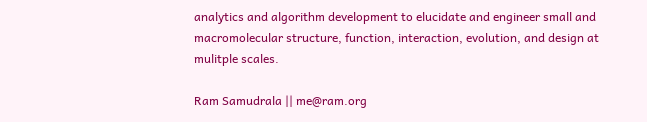analytics and algorithm development to elucidate and engineer small and macromolecular structure, function, interaction, evolution, and design at mulitple scales.

Ram Samudrala || me@ram.org